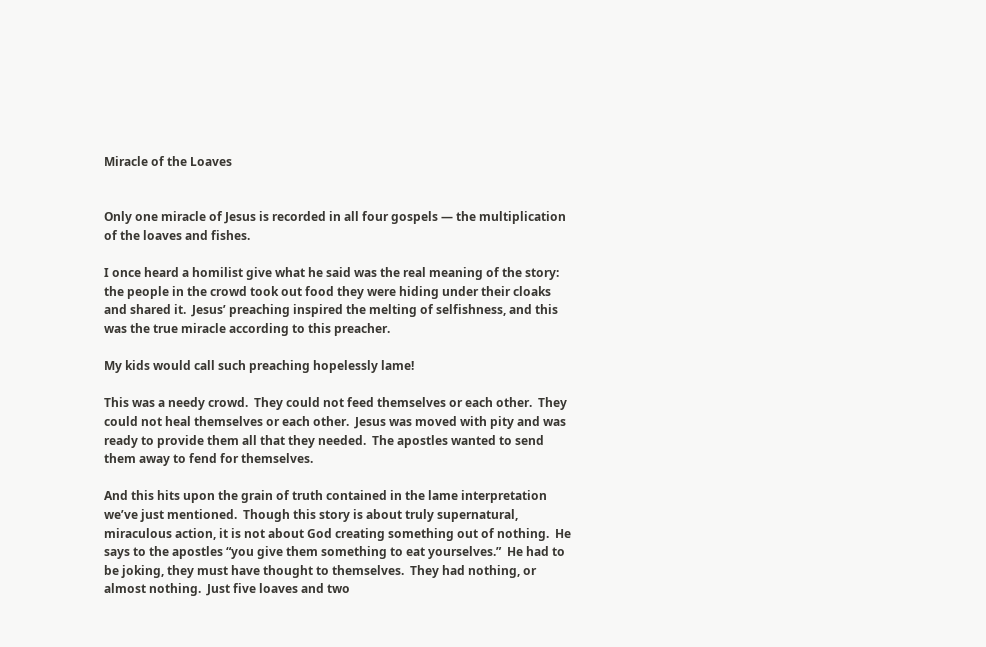Miracle of the Loaves


Only one miracle of Jesus is recorded in all four gospels — the multiplication of the loaves and fishes.

I once heard a homilist give what he said was the real meaning of the story: the people in the crowd took out food they were hiding under their cloaks and shared it.  Jesus’ preaching inspired the melting of selfishness, and this was the true miracle according to this preacher.

My kids would call such preaching hopelessly lame!

This was a needy crowd.  They could not feed themselves or each other.  They could not heal themselves or each other.  Jesus was moved with pity and was ready to provide them all that they needed.  The apostles wanted to send them away to fend for themselves.

And this hits upon the grain of truth contained in the lame interpretation we’ve just mentioned.  Though this story is about truly supernatural, miraculous action, it is not about God creating something out of nothing.  He says to the apostles “you give them something to eat yourselves.”  He had to be joking, they must have thought to themselves.  They had nothing, or almost nothing.  Just five loaves and two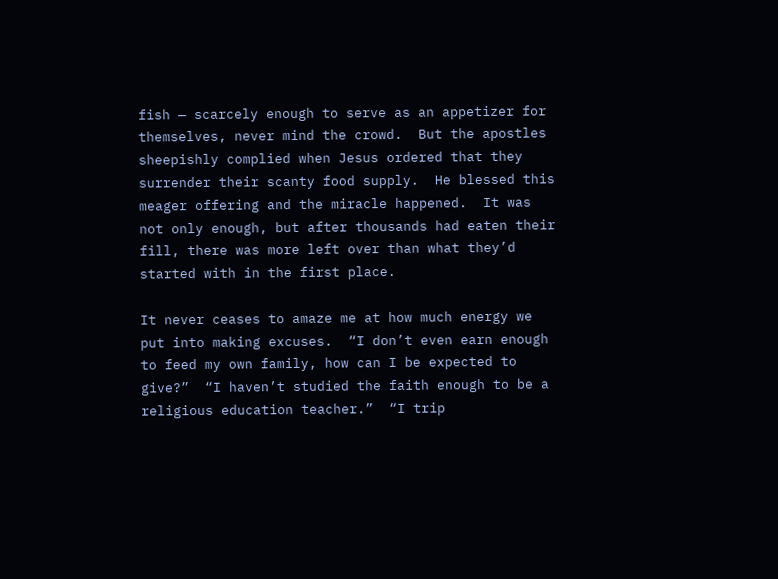fish — scarcely enough to serve as an appetizer for themselves, never mind the crowd.  But the apostles sheepishly complied when Jesus ordered that they surrender their scanty food supply.  He blessed this meager offering and the miracle happened.  It was not only enough, but after thousands had eaten their fill, there was more left over than what they’d started with in the first place.

It never ceases to amaze me at how much energy we put into making excuses.  “I don’t even earn enough to feed my own family, how can I be expected to give?”  “I haven’t studied the faith enough to be a religious education teacher.”  “I trip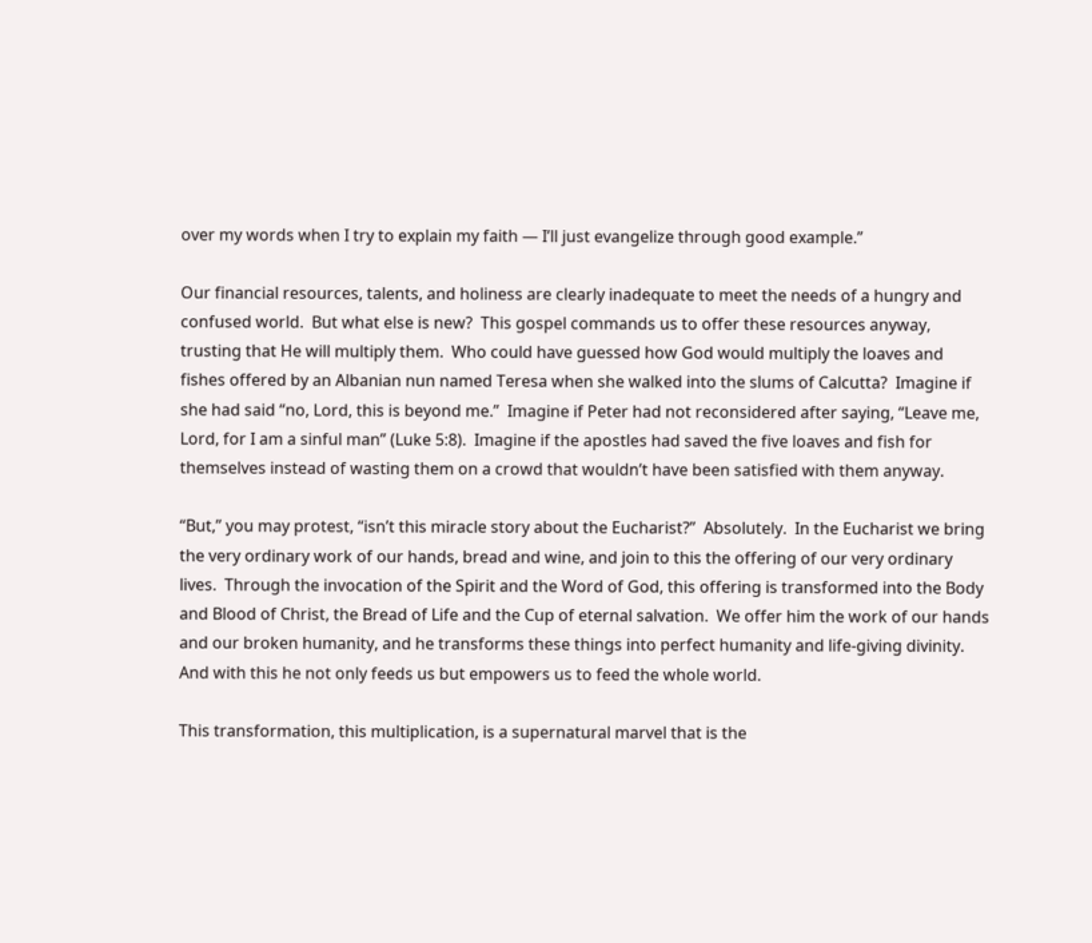over my words when I try to explain my faith — I’ll just evangelize through good example.”

Our financial resources, talents, and holiness are clearly inadequate to meet the needs of a hungry and confused world.  But what else is new?  This gospel commands us to offer these resources anyway, trusting that He will multiply them.  Who could have guessed how God would multiply the loaves and fishes offered by an Albanian nun named Teresa when she walked into the slums of Calcutta?  Imagine if she had said “no, Lord, this is beyond me.”  Imagine if Peter had not reconsidered after saying, “Leave me, Lord, for I am a sinful man” (Luke 5:8).  Imagine if the apostles had saved the five loaves and fish for themselves instead of wasting them on a crowd that wouldn’t have been satisfied with them anyway.

“But,” you may protest, “isn’t this miracle story about the Eucharist?”  Absolutely.  In the Eucharist we bring the very ordinary work of our hands, bread and wine, and join to this the offering of our very ordinary lives.  Through the invocation of the Spirit and the Word of God, this offering is transformed into the Body and Blood of Christ, the Bread of Life and the Cup of eternal salvation.  We offer him the work of our hands and our broken humanity, and he transforms these things into perfect humanity and life-giving divinity.  And with this he not only feeds us but empowers us to feed the whole world.

This transformation, this multiplication, is a supernatural marvel that is the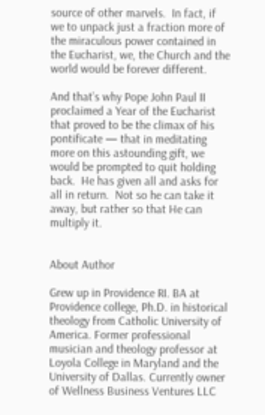source of other marvels.  In fact, if we to unpack just a fraction more of the miraculous power contained in the Eucharist, we, the Church and the world would be forever different.

And that’s why Pope John Paul II proclaimed a Year of the Eucharist that proved to be the climax of his pontificate — that in meditating more on this astounding gift, we would be prompted to quit holding back.  He has given all and asks for all in return.  Not so he can take it away, but rather so that He can multiply it.


About Author

Grew up in Providence RI. BA at Providence college, Ph.D. in historical theology from Catholic University of America. Former professional musician and theology professor at Loyola College in Maryland and the University of Dallas. Currently owner of Wellness Business Ventures LLC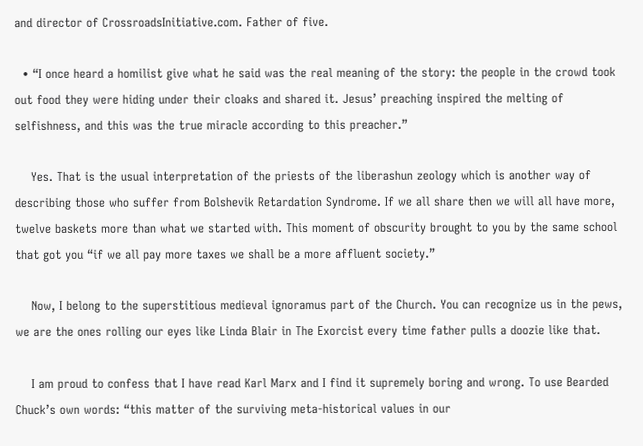and director of CrossroadsInitiative.com. Father of five.

  • “I once heard a homilist give what he said was the real meaning of the story: the people in the crowd took out food they were hiding under their cloaks and shared it. Jesus’ preaching inspired the melting of selfishness, and this was the true miracle according to this preacher.”

    Yes. That is the usual interpretation of the priests of the liberashun zeology which is another way of describing those who suffer from Bolshevik Retardation Syndrome. If we all share then we will all have more, twelve baskets more than what we started with. This moment of obscurity brought to you by the same school that got you “if we all pay more taxes we shall be a more affluent society.”

    Now, I belong to the superstitious medieval ignoramus part of the Church. You can recognize us in the pews, we are the ones rolling our eyes like Linda Blair in The Exorcist every time father pulls a doozie like that.

    I am proud to confess that I have read Karl Marx and I find it supremely boring and wrong. To use Bearded Chuck’s own words: “this matter of the surviving meta-historical values in our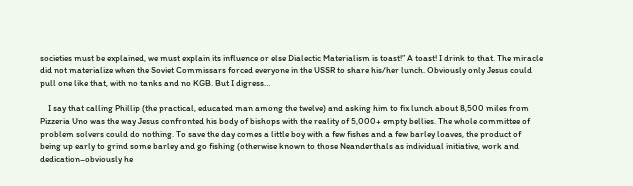societies must be explained, we must explain its influence or else Dialectic Materialism is toast!” A toast! I drink to that. The miracle did not materialize when the Soviet Commissars forced everyone in the USSR to share his/her lunch. Obviously only Jesus could pull one like that, with no tanks and no KGB. But I digress…

    I say that calling Phillip (the practical, educated man among the twelve) and asking him to fix lunch about 8,500 miles from Pizzeria Uno was the way Jesus confronted his body of bishops with the reality of 5,000+ empty bellies. The whole committee of problem solvers could do nothing. To save the day comes a little boy with a few fishes and a few barley loaves, the product of being up early to grind some barley and go fishing (otherwise known to those Neanderthals as individual initiative, work and dedication–obviously he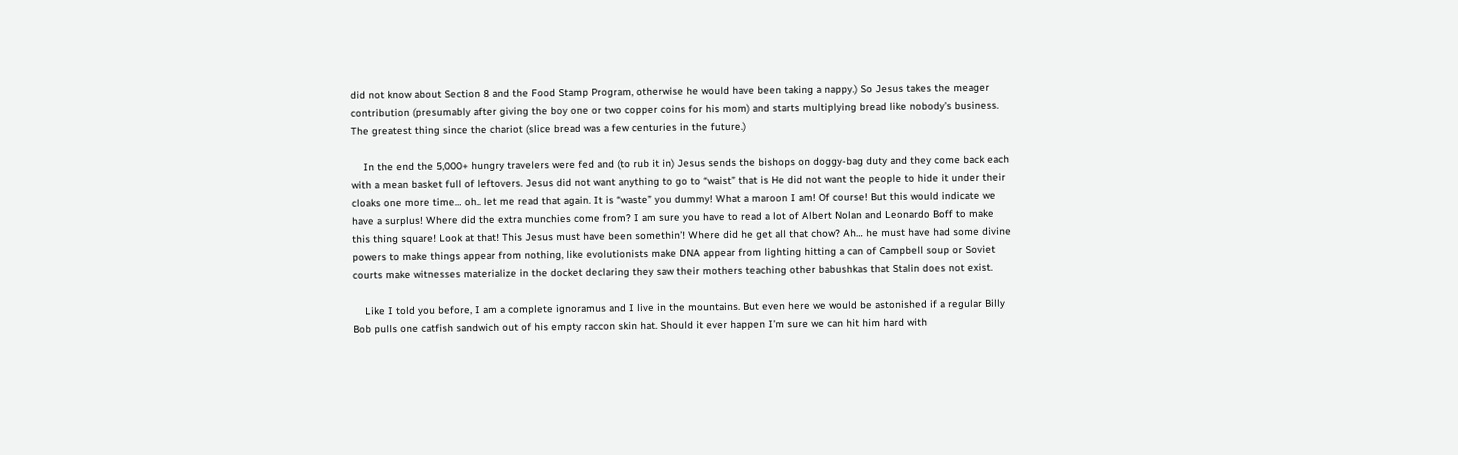did not know about Section 8 and the Food Stamp Program, otherwise he would have been taking a nappy.) So Jesus takes the meager contribution (presumably after giving the boy one or two copper coins for his mom) and starts multiplying bread like nobody’s business. The greatest thing since the chariot (slice bread was a few centuries in the future.)

    In the end the 5,000+ hungry travelers were fed and (to rub it in) Jesus sends the bishops on doggy-bag duty and they come back each with a mean basket full of leftovers. Jesus did not want anything to go to “waist” that is He did not want the people to hide it under their cloaks one more time… oh.. let me read that again. It is “waste” you dummy! What a maroon I am! Of course! But this would indicate we have a surplus! Where did the extra munchies come from? I am sure you have to read a lot of Albert Nolan and Leonardo Boff to make this thing square! Look at that! This Jesus must have been somethin’! Where did he get all that chow? Ah… he must have had some divine powers to make things appear from nothing, like evolutionists make DNA appear from lighting hitting a can of Campbell soup or Soviet courts make witnesses materialize in the docket declaring they saw their mothers teaching other babushkas that Stalin does not exist.

    Like I told you before, I am a complete ignoramus and I live in the mountains. But even here we would be astonished if a regular Billy Bob pulls one catfish sandwich out of his empty raccon skin hat. Should it ever happen I’m sure we can hit him hard with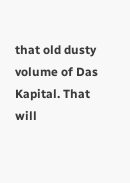that old dusty volume of Das Kapital. That will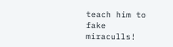teach him to fake miraculls!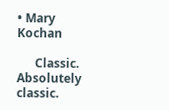• Mary Kochan

      Classic. Absolutely classic.